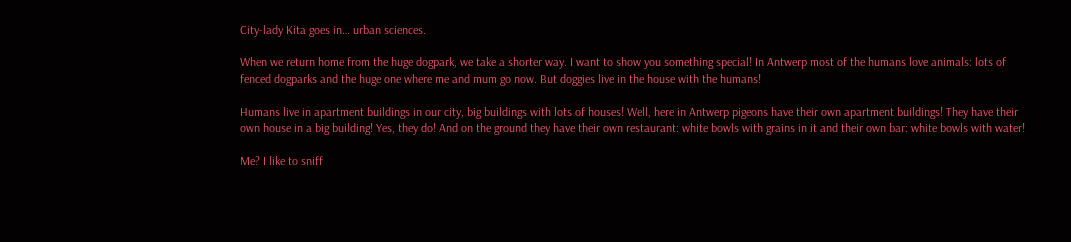City-lady Kita goes in… urban sciences.

When we return home from the huge dogpark, we take a shorter way. I want to show you something special! In Antwerp most of the humans love animals: lots of fenced dogparks and the huge one where me and mum go now. But doggies live in the house with the humans!

Humans live in apartment buildings in our city, big buildings with lots of houses! Well, here in Antwerp pigeons have their own apartment buildings! They have their own house in a big building! Yes, they do! And on the ground they have their own restaurant: white bowls with grains in it and their own bar: white bowls with water!

Me? I like to sniff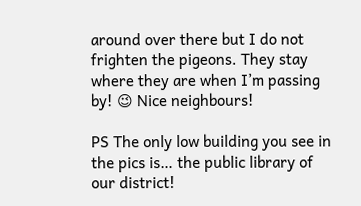around over there but I do not frighten the pigeons. They stay where they are when I’m passing by! 😉 Nice neighbours!

PS The only low building you see in the pics is… the public library of our district!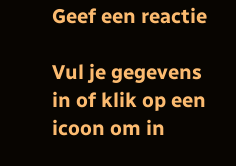Geef een reactie

Vul je gegevens in of klik op een icoon om in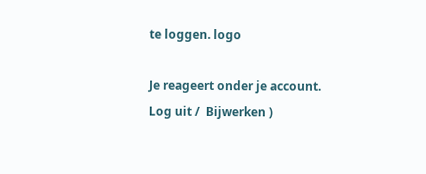te loggen. logo

Je reageert onder je account. Log uit /  Bijwerken )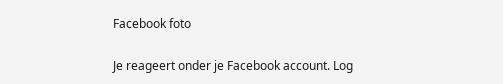Facebook foto

Je reageert onder je Facebook account. Log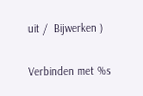uit /  Bijwerken )

Verbinden met %s